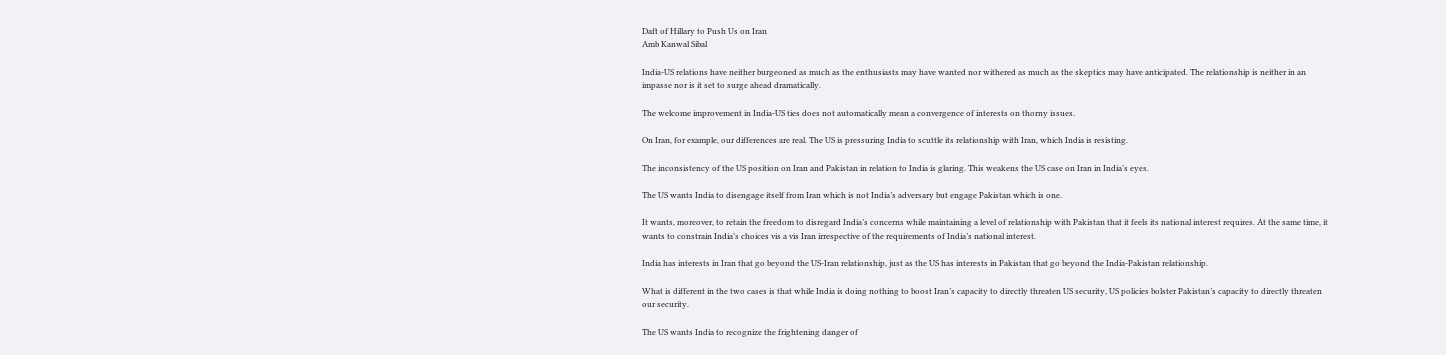Daft of Hillary to Push Us on Iran
Amb Kanwal Sibal

India-US relations have neither burgeoned as much as the enthusiasts may have wanted nor withered as much as the skeptics may have anticipated. The relationship is neither in an impasse nor is it set to surge ahead dramatically.

The welcome improvement in India-US ties does not automatically mean a convergence of interests on thorny issues.

On Iran, for example, our differences are real. The US is pressuring India to scuttle its relationship with Iran, which India is resisting.

The inconsistency of the US position on Iran and Pakistan in relation to India is glaring. This weakens the US case on Iran in India’s eyes.

The US wants India to disengage itself from Iran which is not India’s adversary but engage Pakistan which is one.

It wants, moreover, to retain the freedom to disregard India’s concerns while maintaining a level of relationship with Pakistan that it feels its national interest requires. At the same time, it wants to constrain India’s choices vis a vis Iran irrespective of the requirements of India’s national interest.

India has interests in Iran that go beyond the US-Iran relationship, just as the US has interests in Pakistan that go beyond the India-Pakistan relationship.

What is different in the two cases is that while India is doing nothing to boost Iran’s capacity to directly threaten US security, US policies bolster Pakistan’s capacity to directly threaten our security.

The US wants India to recognize the frightening danger of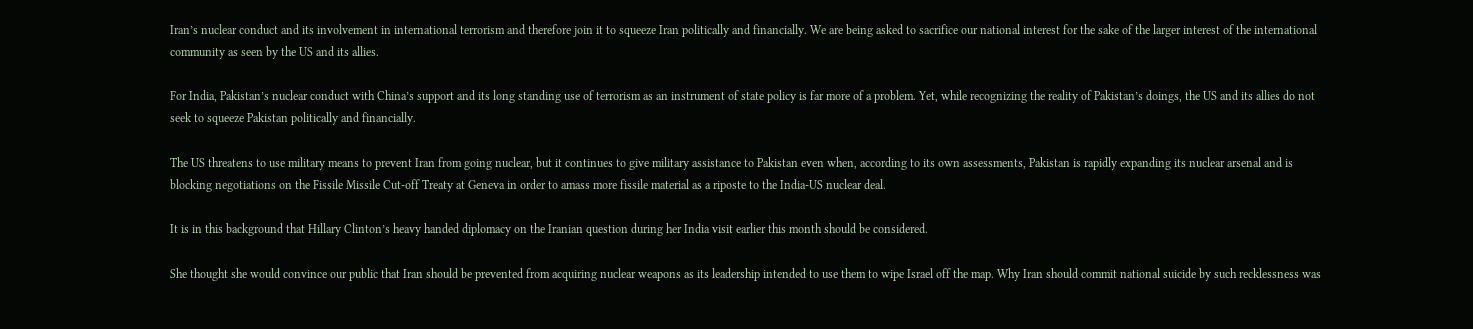Iran’s nuclear conduct and its involvement in international terrorism and therefore join it to squeeze Iran politically and financially. We are being asked to sacrifice our national interest for the sake of the larger interest of the international community as seen by the US and its allies.

For India, Pakistan’s nuclear conduct with China’s support and its long standing use of terrorism as an instrument of state policy is far more of a problem. Yet, while recognizing the reality of Pakistan’s doings, the US and its allies do not seek to squeeze Pakistan politically and financially.

The US threatens to use military means to prevent Iran from going nuclear, but it continues to give military assistance to Pakistan even when, according to its own assessments, Pakistan is rapidly expanding its nuclear arsenal and is blocking negotiations on the Fissile Missile Cut-off Treaty at Geneva in order to amass more fissile material as a riposte to the India-US nuclear deal.

It is in this background that Hillary Clinton’s heavy handed diplomacy on the Iranian question during her India visit earlier this month should be considered.

She thought she would convince our public that Iran should be prevented from acquiring nuclear weapons as its leadership intended to use them to wipe Israel off the map. Why Iran should commit national suicide by such recklessness was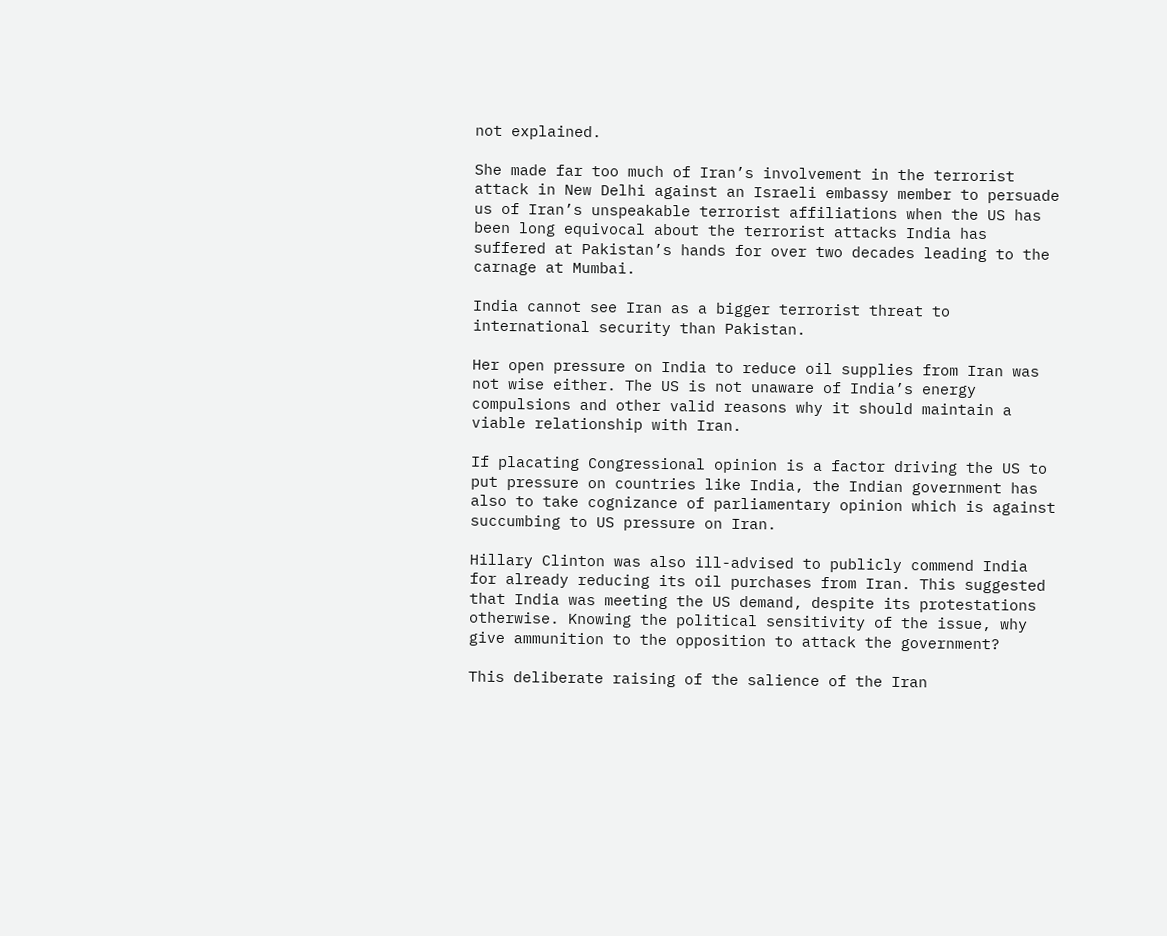not explained.

She made far too much of Iran’s involvement in the terrorist attack in New Delhi against an Israeli embassy member to persuade us of Iran’s unspeakable terrorist affiliations when the US has been long equivocal about the terrorist attacks India has suffered at Pakistan’s hands for over two decades leading to the carnage at Mumbai.

India cannot see Iran as a bigger terrorist threat to international security than Pakistan.

Her open pressure on India to reduce oil supplies from Iran was not wise either. The US is not unaware of India’s energy compulsions and other valid reasons why it should maintain a viable relationship with Iran.

If placating Congressional opinion is a factor driving the US to put pressure on countries like India, the Indian government has also to take cognizance of parliamentary opinion which is against succumbing to US pressure on Iran.

Hillary Clinton was also ill-advised to publicly commend India for already reducing its oil purchases from Iran. This suggested that India was meeting the US demand, despite its protestations otherwise. Knowing the political sensitivity of the issue, why give ammunition to the opposition to attack the government?

This deliberate raising of the salience of the Iran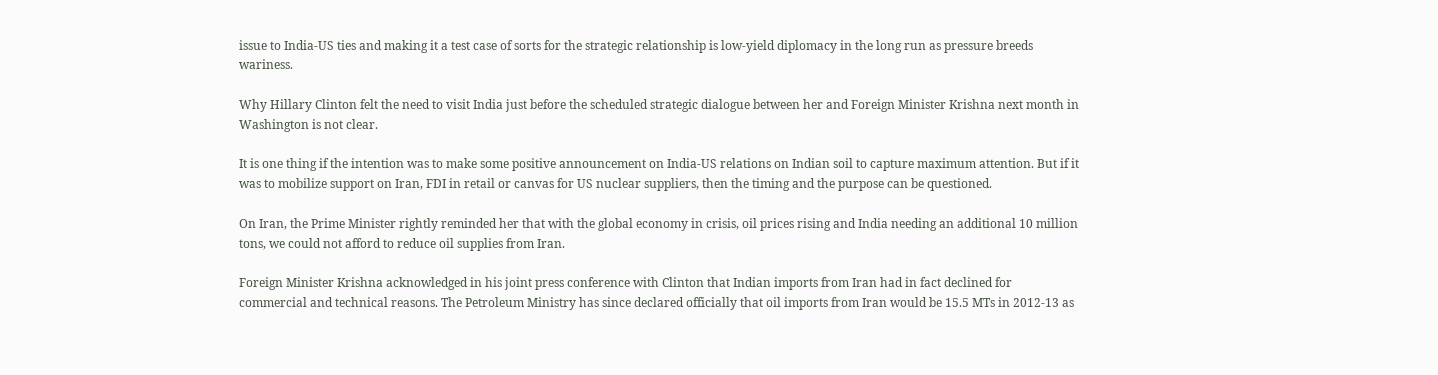issue to India-US ties and making it a test case of sorts for the strategic relationship is low-yield diplomacy in the long run as pressure breeds wariness.

Why Hillary Clinton felt the need to visit India just before the scheduled strategic dialogue between her and Foreign Minister Krishna next month in Washington is not clear.

It is one thing if the intention was to make some positive announcement on India-US relations on Indian soil to capture maximum attention. But if it was to mobilize support on Iran, FDI in retail or canvas for US nuclear suppliers, then the timing and the purpose can be questioned.

On Iran, the Prime Minister rightly reminded her that with the global economy in crisis, oil prices rising and India needing an additional 10 million tons, we could not afford to reduce oil supplies from Iran.

Foreign Minister Krishna acknowledged in his joint press conference with Clinton that Indian imports from Iran had in fact declined for commercial and technical reasons. The Petroleum Ministry has since declared officially that oil imports from Iran would be 15.5 MTs in 2012-13 as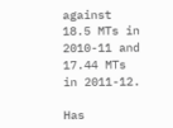against 18.5 MTs in 2010-11 and 17.44 MTs in 2011-12.

Has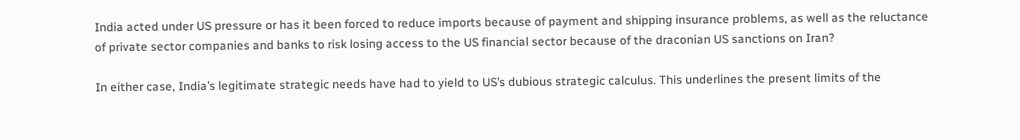India acted under US pressure or has it been forced to reduce imports because of payment and shipping insurance problems, as well as the reluctance of private sector companies and banks to risk losing access to the US financial sector because of the draconian US sanctions on Iran?

In either case, India’s legitimate strategic needs have had to yield to US’s dubious strategic calculus. This underlines the present limits of the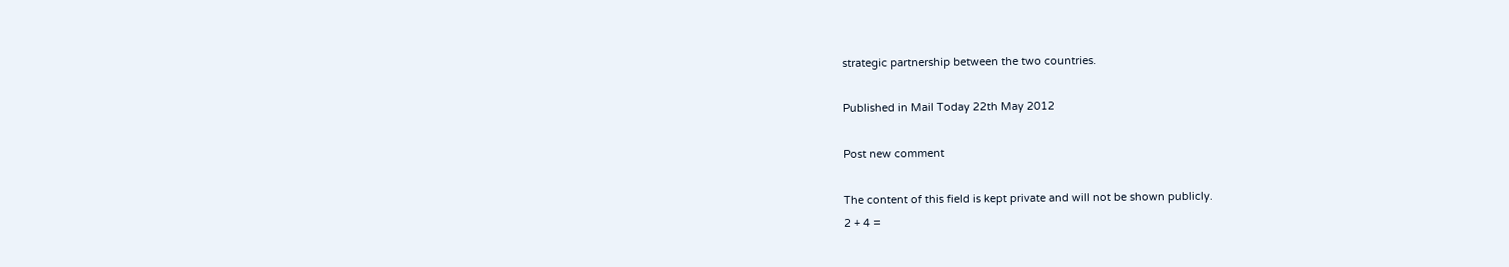strategic partnership between the two countries.

Published in Mail Today 22th May 2012

Post new comment

The content of this field is kept private and will not be shown publicly.
2 + 4 =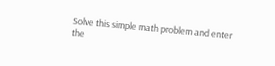Solve this simple math problem and enter the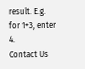result. E.g. for 1+3, enter 4.
Contact Us